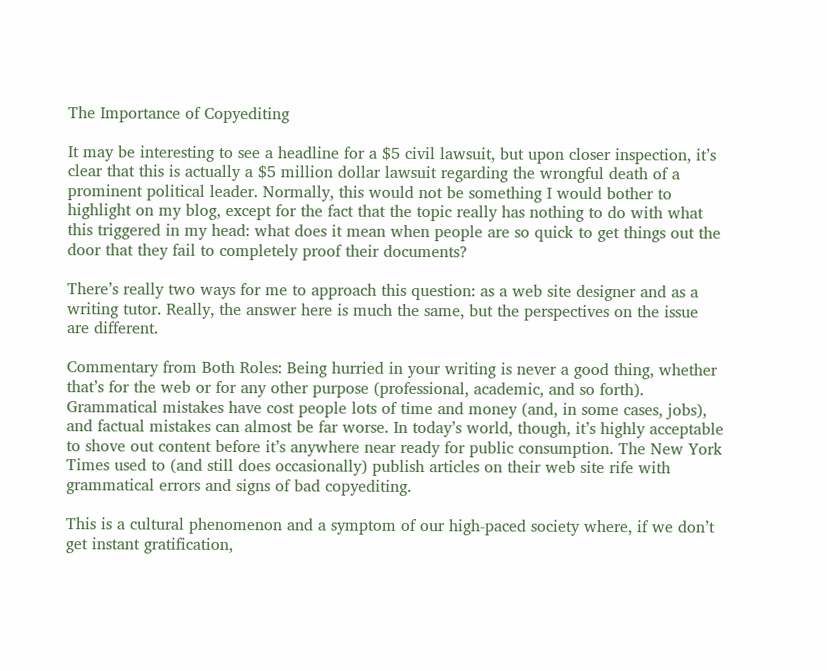The Importance of Copyediting

It may be interesting to see a headline for a $5 civil lawsuit, but upon closer inspection, it’s clear that this is actually a $5 million dollar lawsuit regarding the wrongful death of a prominent political leader. Normally, this would not be something I would bother to highlight on my blog, except for the fact that the topic really has nothing to do with what this triggered in my head: what does it mean when people are so quick to get things out the door that they fail to completely proof their documents?

There’s really two ways for me to approach this question: as a web site designer and as a writing tutor. Really, the answer here is much the same, but the perspectives on the issue are different.

Commentary from Both Roles: Being hurried in your writing is never a good thing, whether that’s for the web or for any other purpose (professional, academic, and so forth). Grammatical mistakes have cost people lots of time and money (and, in some cases, jobs), and factual mistakes can almost be far worse. In today’s world, though, it’s highly acceptable to shove out content before it’s anywhere near ready for public consumption. The New York Times used to (and still does occasionally) publish articles on their web site rife with grammatical errors and signs of bad copyediting.

This is a cultural phenomenon and a symptom of our high-paced society where, if we don’t get instant gratification,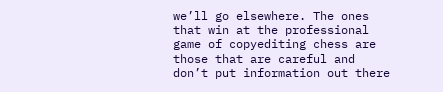we’ll go elsewhere. The ones that win at the professional game of copyediting chess are those that are careful and don’t put information out there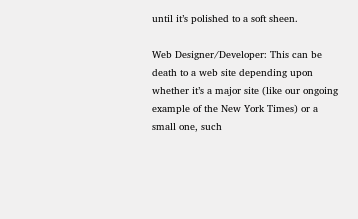until it’s polished to a soft sheen.

Web Designer/Developer: This can be death to a web site depending upon whether it’s a major site (like our ongoing example of the New York Times) or a small one, such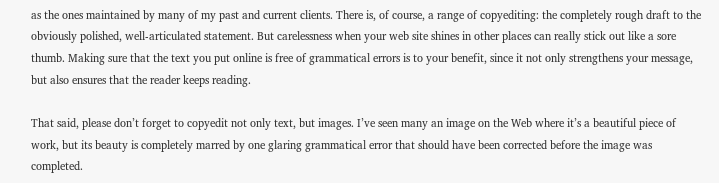as the ones maintained by many of my past and current clients. There is, of course, a range of copyediting: the completely rough draft to the obviously polished, well-articulated statement. But carelessness when your web site shines in other places can really stick out like a sore thumb. Making sure that the text you put online is free of grammatical errors is to your benefit, since it not only strengthens your message, but also ensures that the reader keeps reading.

That said, please don’t forget to copyedit not only text, but images. I’ve seen many an image on the Web where it’s a beautiful piece of work, but its beauty is completely marred by one glaring grammatical error that should have been corrected before the image was completed.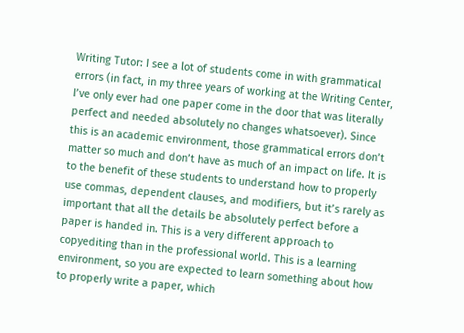Writing Tutor: I see a lot of students come in with grammatical errors (in fact, in my three years of working at the Writing Center, I’ve only ever had one paper come in the door that was literally perfect and needed absolutely no changes whatsoever). Since this is an academic environment, those grammatical errors don’t matter so much and don’t have as much of an impact on life. It is to the benefit of these students to understand how to properly use commas, dependent clauses, and modifiers, but it’s rarely as important that all the details be absolutely perfect before a paper is handed in. This is a very different approach to copyediting than in the professional world. This is a learning environment, so you are expected to learn something about how to properly write a paper, which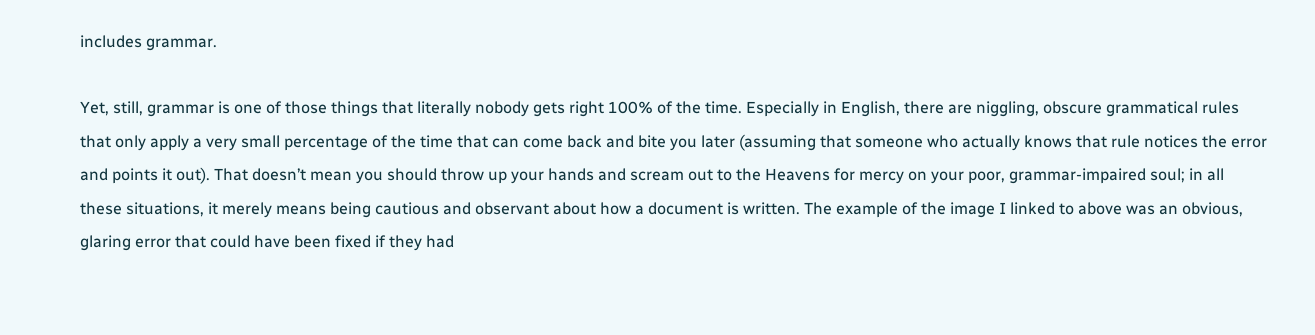includes grammar.

Yet, still, grammar is one of those things that literally nobody gets right 100% of the time. Especially in English, there are niggling, obscure grammatical rules that only apply a very small percentage of the time that can come back and bite you later (assuming that someone who actually knows that rule notices the error and points it out). That doesn’t mean you should throw up your hands and scream out to the Heavens for mercy on your poor, grammar-impaired soul; in all these situations, it merely means being cautious and observant about how a document is written. The example of the image I linked to above was an obvious, glaring error that could have been fixed if they had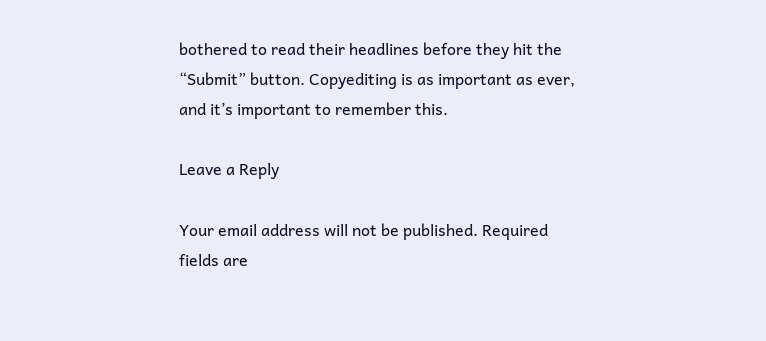bothered to read their headlines before they hit the “Submit” button. Copyediting is as important as ever, and it’s important to remember this.

Leave a Reply

Your email address will not be published. Required fields are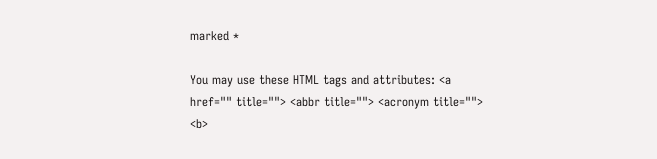marked *

You may use these HTML tags and attributes: <a href="" title=""> <abbr title=""> <acronym title=""> <b>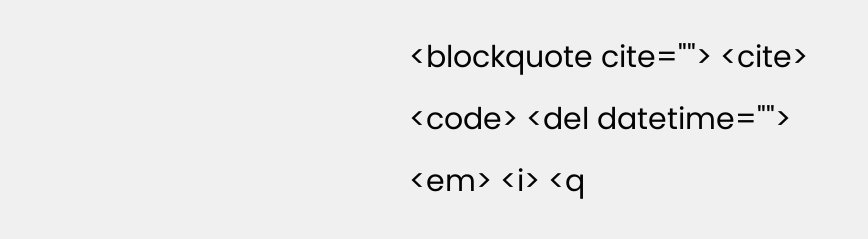<blockquote cite=""> <cite> <code> <del datetime=""> <em> <i> <q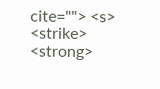cite=""> <s> <strike> <strong>